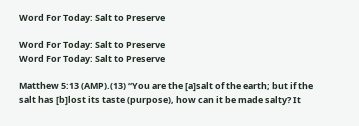Word For Today: Salt to Preserve

Word For Today: Salt to Preserve
Word For Today: Salt to Preserve

Matthew 5:13 (AMP).(13) “You are the [a]salt of the earth; but if the salt has [b]lost its taste (purpose), how can it be made salty? It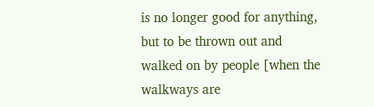is no longer good for anything, but to be thrown out and walked on by people [when the walkways are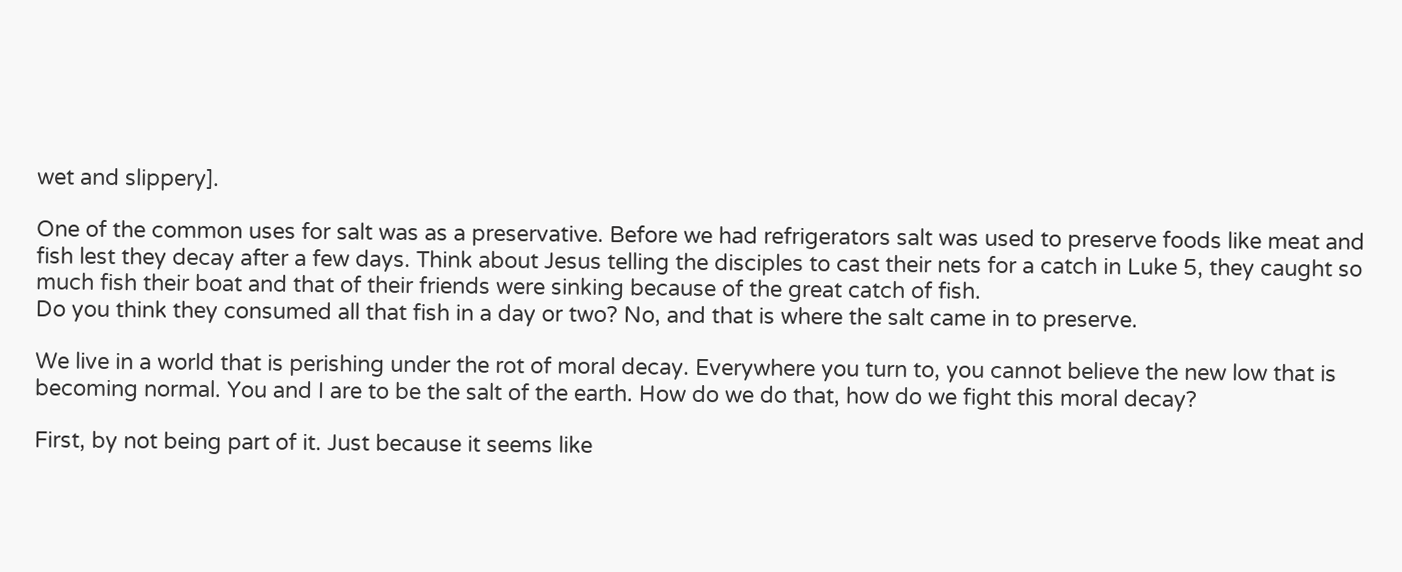wet and slippery].

One of the common uses for salt was as a preservative. Before we had refrigerators salt was used to preserve foods like meat and fish lest they decay after a few days. Think about Jesus telling the disciples to cast their nets for a catch in Luke 5, they caught so much fish their boat and that of their friends were sinking because of the great catch of fish.
Do you think they consumed all that fish in a day or two? No, and that is where the salt came in to preserve.

We live in a world that is perishing under the rot of moral decay. Everywhere you turn to, you cannot believe the new low that is becoming normal. You and I are to be the salt of the earth. How do we do that, how do we fight this moral decay?

First, by not being part of it. Just because it seems like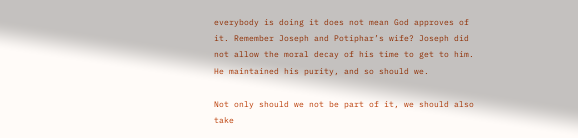everybody is doing it does not mean God approves of it. Remember Joseph and Potiphar’s wife? Joseph did not allow the moral decay of his time to get to him. He maintained his purity, and so should we.

Not only should we not be part of it, we should also take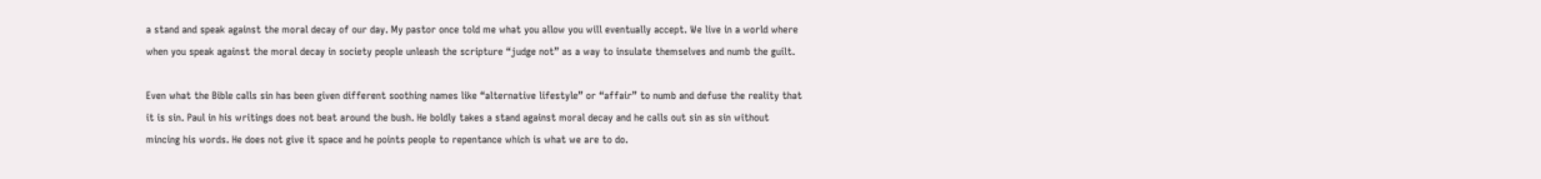a stand and speak against the moral decay of our day. My pastor once told me what you allow you will eventually accept. We live in a world where when you speak against the moral decay in society people unleash the scripture “judge not” as a way to insulate themselves and numb the guilt.

Even what the Bible calls sin has been given different soothing names like “alternative lifestyle” or “affair” to numb and defuse the reality that it is sin. Paul in his writings does not beat around the bush. He boldly takes a stand against moral decay and he calls out sin as sin without mincing his words. He does not give it space and he points people to repentance which is what we are to do.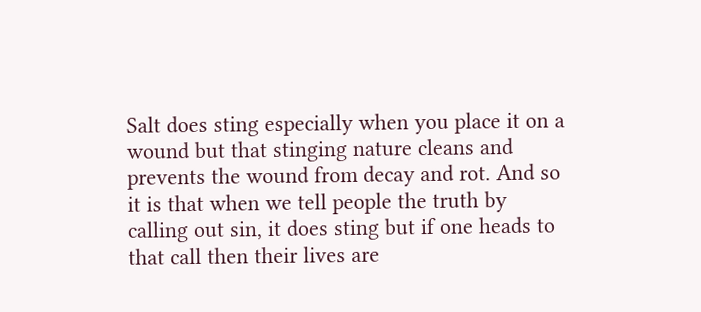Salt does sting especially when you place it on a wound but that stinging nature cleans and prevents the wound from decay and rot. And so it is that when we tell people the truth by calling out sin, it does sting but if one heads to that call then their lives are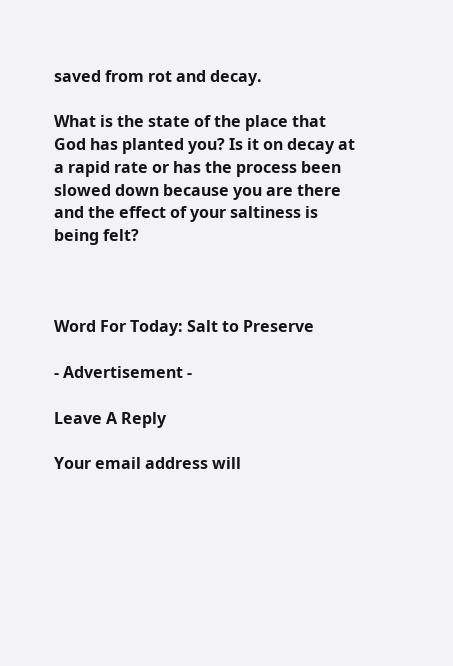saved from rot and decay.

What is the state of the place that God has planted you? Is it on decay at a rapid rate or has the process been slowed down because you are there and the effect of your saltiness is being felt?



Word For Today: Salt to Preserve

- Advertisement -

Leave A Reply

Your email address will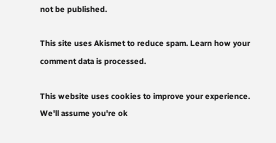not be published.

This site uses Akismet to reduce spam. Learn how your comment data is processed.

This website uses cookies to improve your experience. We'll assume you're ok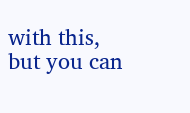with this, but you can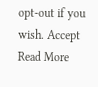opt-out if you wish. Accept Read More